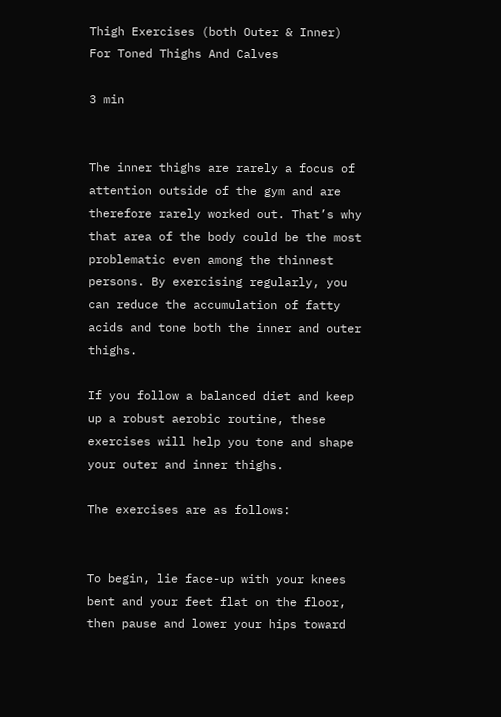Thigh Exercises (both Outer & Inner) For Toned Thighs And Calves

3 min


The inner thighs are rarely a focus of attention outside of the gym and are therefore rarely worked out. That’s why that area of the body could be the most problematic even among the thinnest persons. By exercising regularly, you can reduce the accumulation of fatty acids and tone both the inner and outer thighs.

If you follow a balanced diet and keep up a robust aerobic routine, these exercises will help you tone and shape your outer and inner thighs.

The exercises are as follows:


To begin, lie face-up with your knees bent and your feet flat on the floor, then pause and lower your hips toward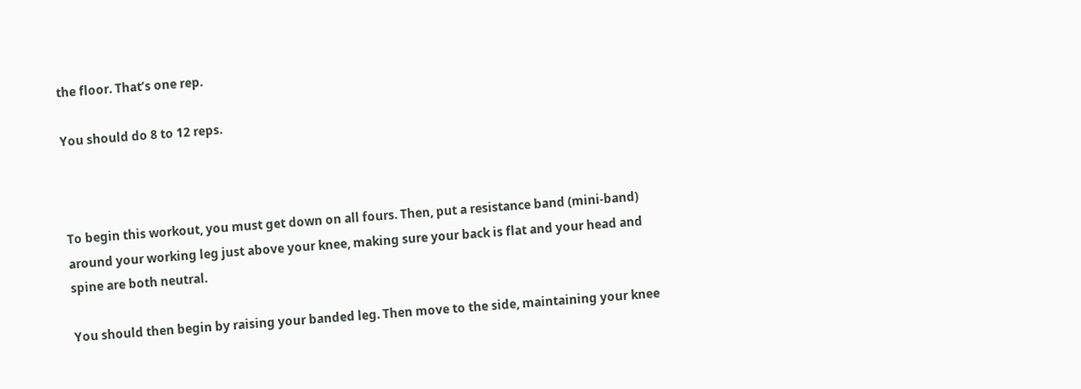the floor. That’s one rep.

You should do 8 to 12 reps.



To begin this workout, you must get down on all fours. Then, put a resistance band (mini-band) around your working leg just above your knee, making sure your back is flat and your head and spine are both neutral.

You should then begin by raising your banded leg. Then move to the side, maintaining your knee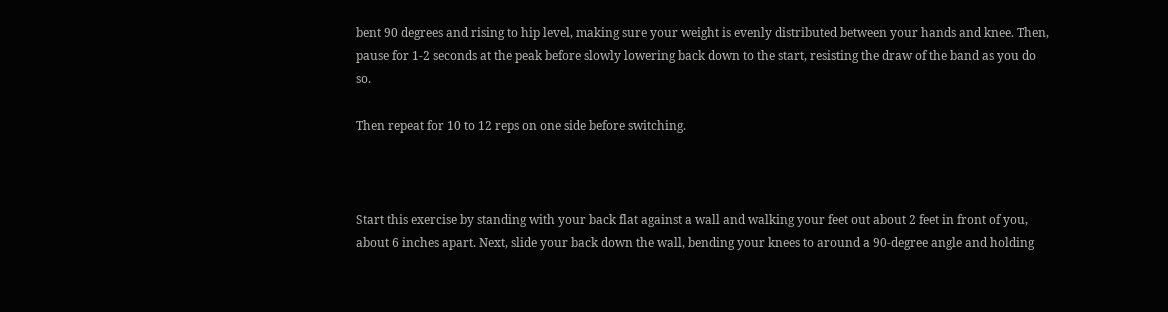bent 90 degrees and rising to hip level, making sure your weight is evenly distributed between your hands and knee. Then, pause for 1-2 seconds at the peak before slowly lowering back down to the start, resisting the draw of the band as you do so.

Then repeat for 10 to 12 reps on one side before switching.



Start this exercise by standing with your back flat against a wall and walking your feet out about 2 feet in front of you, about 6 inches apart. Next, slide your back down the wall, bending your knees to around a 90-degree angle and holding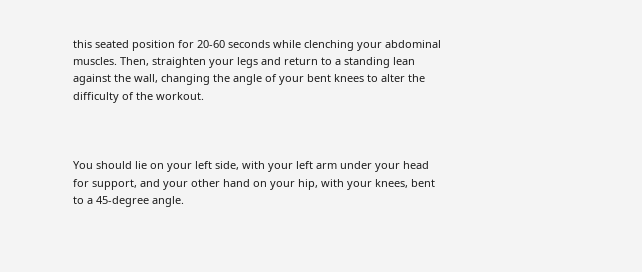this seated position for 20-60 seconds while clenching your abdominal muscles. Then, straighten your legs and return to a standing lean against the wall, changing the angle of your bent knees to alter the difficulty of the workout.



You should lie on your left side, with your left arm under your head for support, and your other hand on your hip, with your knees, bent to a 45-degree angle.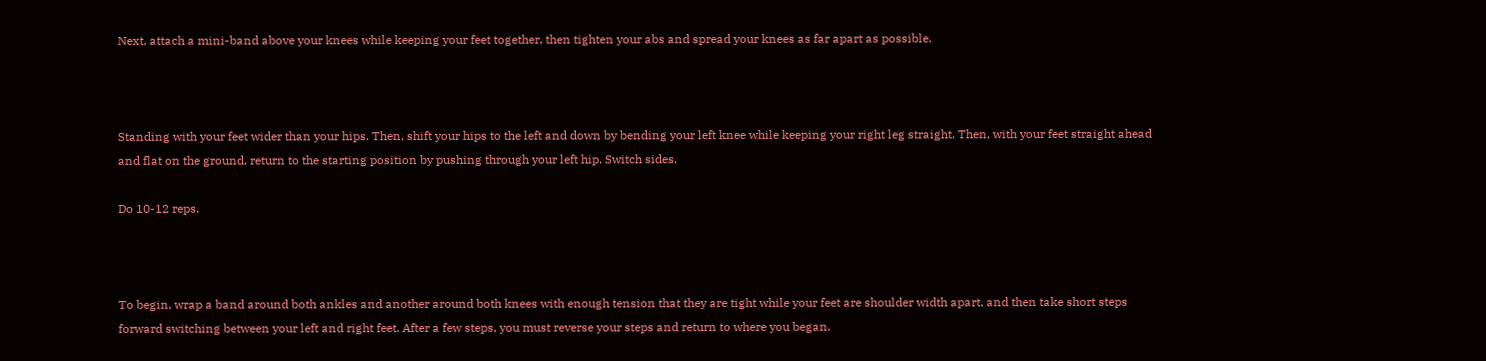Next, attach a mini-band above your knees while keeping your feet together, then tighten your abs and spread your knees as far apart as possible.



Standing with your feet wider than your hips. Then, shift your hips to the left and down by bending your left knee while keeping your right leg straight. Then, with your feet straight ahead and flat on the ground, return to the starting position by pushing through your left hip. Switch sides.

Do 10-12 reps.



To begin, wrap a band around both ankles and another around both knees with enough tension that they are tight while your feet are shoulder width apart, and then take short steps forward switching between your left and right feet. After a few steps, you must reverse your steps and return to where you began.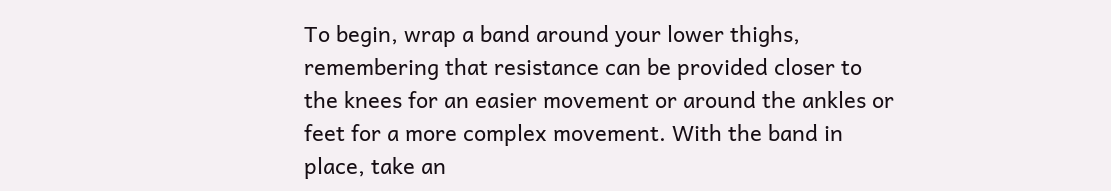To begin, wrap a band around your lower thighs, remembering that resistance can be provided closer to the knees for an easier movement or around the ankles or feet for a more complex movement. With the band in place, take an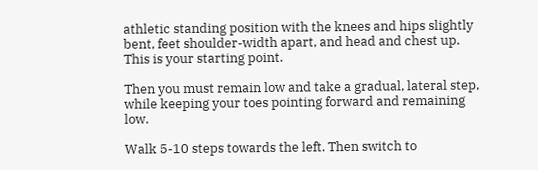athletic standing position with the knees and hips slightly bent, feet shoulder-width apart, and head and chest up. This is your starting point.

Then you must remain low and take a gradual, lateral step, while keeping your toes pointing forward and remaining low.

Walk 5-10 steps towards the left. Then switch to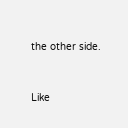the other side.


Like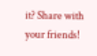it? Share with your friends!